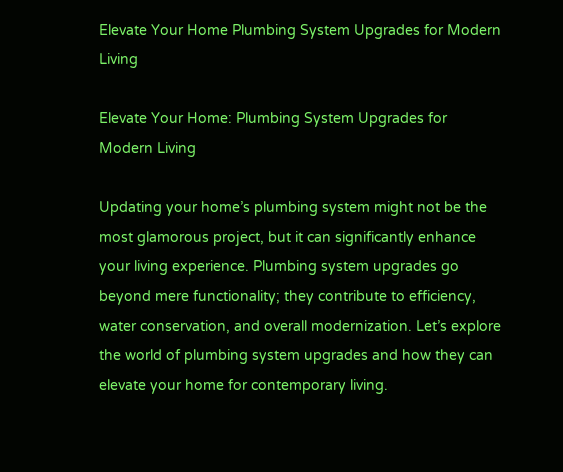Elevate Your Home Plumbing System Upgrades for Modern Living

Elevate Your Home: Plumbing System Upgrades for Modern Living

Updating your home’s plumbing system might not be the most glamorous project, but it can significantly enhance your living experience. Plumbing system upgrades go beyond mere functionality; they contribute to efficiency, water conservation, and overall modernization. Let’s explore the world of plumbing system upgrades and how they can elevate your home for contemporary living.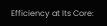Efficiency at Its Core: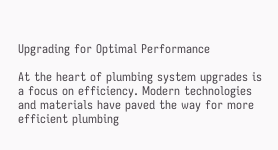Upgrading for Optimal Performance

At the heart of plumbing system upgrades is a focus on efficiency. Modern technologies and materials have paved the way for more efficient plumbing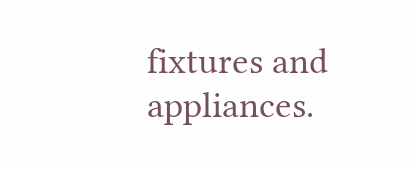fixtures and appliances.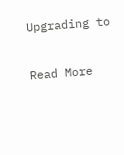Upgrading to

Read More